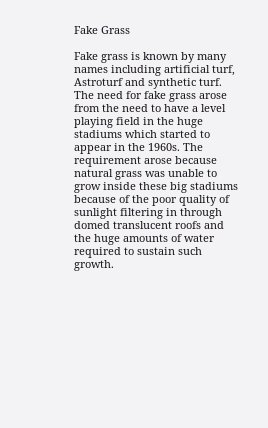Fake Grass

Fake grass is known by many names including artificial turf, Astroturf and synthetic turf. The need for fake grass arose from the need to have a level playing field in the huge stadiums which started to appear in the 1960s. The requirement arose because natural grass was unable to grow inside these big stadiums because of the poor quality of sunlight filtering in through domed translucent roofs and the huge amounts of water required to sustain such growth.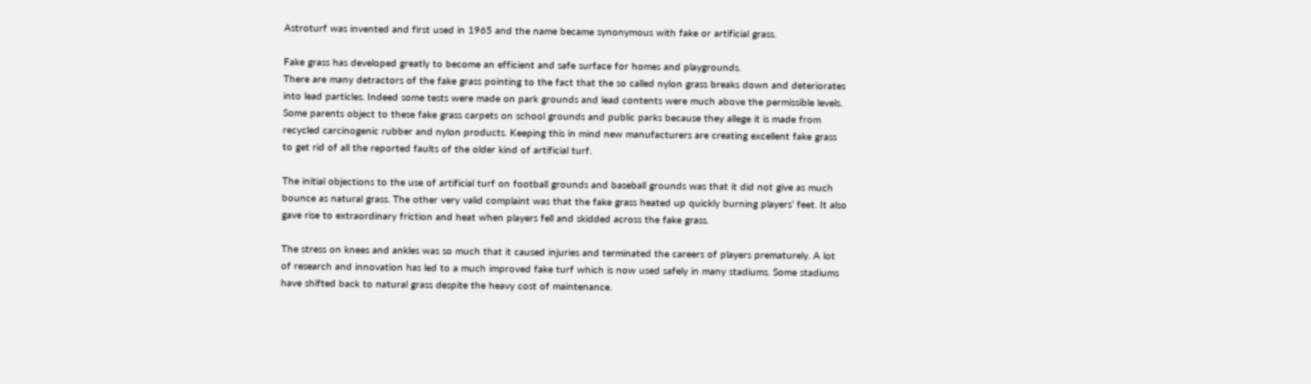Astroturf was invented and first used in 1965 and the name became synonymous with fake or artificial grass.

Fake grass has developed greatly to become an efficient and safe surface for homes and playgrounds.
There are many detractors of the fake grass pointing to the fact that the so called nylon grass breaks down and deteriorates into lead particles. Indeed some tests were made on park grounds and lead contents were much above the permissible levels. Some parents object to these fake grass carpets on school grounds and public parks because they allege it is made from recycled carcinogenic rubber and nylon products. Keeping this in mind new manufacturers are creating excellent fake grass to get rid of all the reported faults of the older kind of artificial turf.

The initial objections to the use of artificial turf on football grounds and baseball grounds was that it did not give as much bounce as natural grass. The other very valid complaint was that the fake grass heated up quickly burning players’ feet. It also gave rise to extraordinary friction and heat when players fell and skidded across the fake grass.

The stress on knees and ankles was so much that it caused injuries and terminated the careers of players prematurely. A lot of research and innovation has led to a much improved fake turf which is now used safely in many stadiums. Some stadiums have shifted back to natural grass despite the heavy cost of maintenance.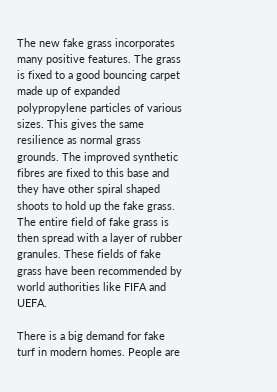The new fake grass incorporates many positive features. The grass is fixed to a good bouncing carpet made up of expanded polypropylene particles of various sizes. This gives the same resilience as normal grass grounds. The improved synthetic fibres are fixed to this base and they have other spiral shaped shoots to hold up the fake grass. The entire field of fake grass is then spread with a layer of rubber granules. These fields of fake grass have been recommended by world authorities like FIFA and UEFA.

There is a big demand for fake turf in modern homes. People are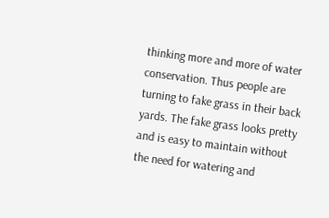thinking more and more of water conservation. Thus people are turning to fake grass in their back yards. The fake grass looks pretty and is easy to maintain without the need for watering and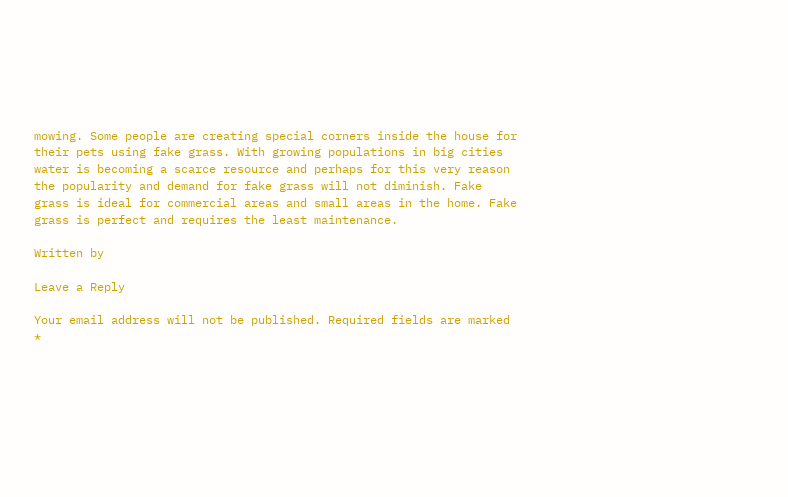mowing. Some people are creating special corners inside the house for their pets using fake grass. With growing populations in big cities water is becoming a scarce resource and perhaps for this very reason the popularity and demand for fake grass will not diminish. Fake grass is ideal for commercial areas and small areas in the home. Fake grass is perfect and requires the least maintenance.

Written by

Leave a Reply

Your email address will not be published. Required fields are marked *